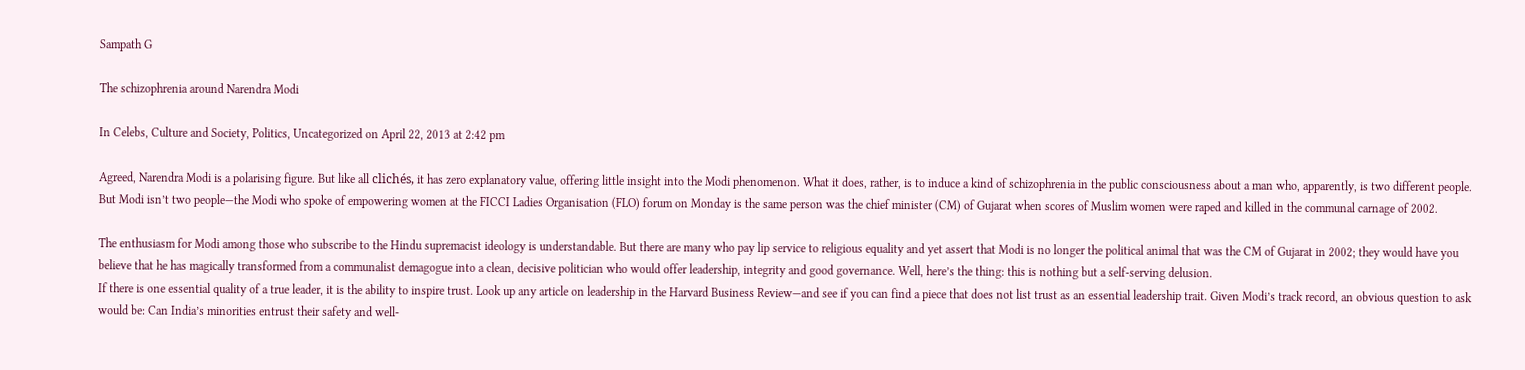Sampath G

The schizophrenia around Narendra Modi

In Celebs, Culture and Society, Politics, Uncategorized on April 22, 2013 at 2:42 pm

Agreed, Narendra Modi is a polarising figure. But like all clichés, it has zero explanatory value, offering little insight into the Modi phenomenon. What it does, rather, is to induce a kind of schizophrenia in the public consciousness about a man who, apparently, is two different people. But Modi isn’t two people—the Modi who spoke of empowering women at the FICCI Ladies Organisation (FLO) forum on Monday is the same person was the chief minister (CM) of Gujarat when scores of Muslim women were raped and killed in the communal carnage of 2002.

The enthusiasm for Modi among those who subscribe to the Hindu supremacist ideology is understandable. But there are many who pay lip service to religious equality and yet assert that Modi is no longer the political animal that was the CM of Gujarat in 2002; they would have you believe that he has magically transformed from a communalist demagogue into a clean, decisive politician who would offer leadership, integrity and good governance. Well, here’s the thing: this is nothing but a self-serving delusion.
If there is one essential quality of a true leader, it is the ability to inspire trust. Look up any article on leadership in the Harvard Business Review—and see if you can find a piece that does not list trust as an essential leadership trait. Given Modi’s track record, an obvious question to ask would be: Can India’s minorities entrust their safety and well-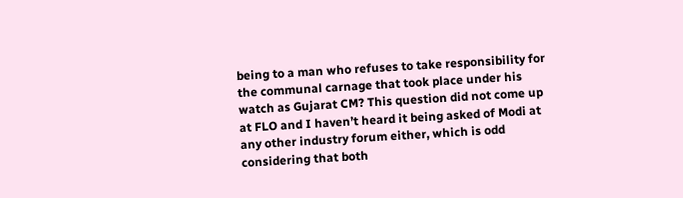being to a man who refuses to take responsibility for the communal carnage that took place under his watch as Gujarat CM? This question did not come up at FLO and I haven’t heard it being asked of Modi at any other industry forum either, which is odd considering that both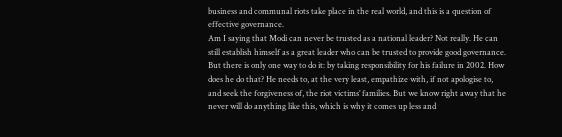business and communal riots take place in the real world, and this is a question of effective governance.
Am I saying that Modi can never be trusted as a national leader? Not really. He can still establish himself as a great leader who can be trusted to provide good governance. But there is only one way to do it: by taking responsibility for his failure in 2002. How does he do that? He needs to, at the very least, empathize with, if not apologise to, and seek the forgiveness of, the riot victims’ families. But we know right away that he never will do anything like this, which is why it comes up less and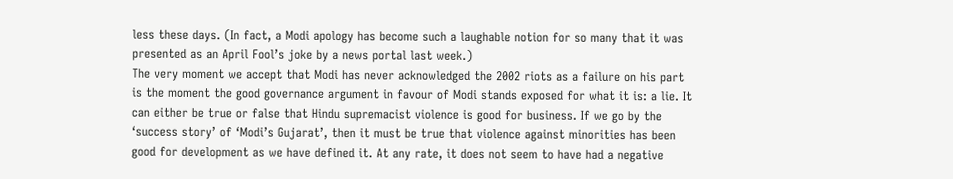less these days. (In fact, a Modi apology has become such a laughable notion for so many that it was presented as an April Fool’s joke by a news portal last week.)
The very moment we accept that Modi has never acknowledged the 2002 riots as a failure on his part is the moment the good governance argument in favour of Modi stands exposed for what it is: a lie. It can either be true or false that Hindu supremacist violence is good for business. If we go by the ‘success story’ of ‘Modi’s Gujarat’, then it must be true that violence against minorities has been good for development as we have defined it. At any rate, it does not seem to have had a negative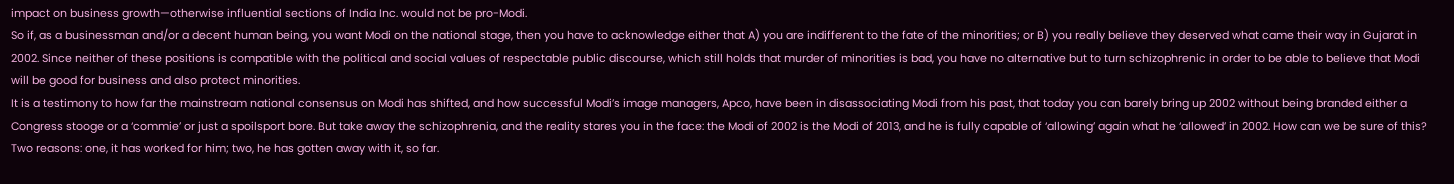impact on business growth—otherwise influential sections of India Inc. would not be pro-Modi.
So if, as a businessman and/or a decent human being, you want Modi on the national stage, then you have to acknowledge either that A) you are indifferent to the fate of the minorities; or B) you really believe they deserved what came their way in Gujarat in 2002. Since neither of these positions is compatible with the political and social values of respectable public discourse, which still holds that murder of minorities is bad, you have no alternative but to turn schizophrenic in order to be able to believe that Modi will be good for business and also protect minorities.
It is a testimony to how far the mainstream national consensus on Modi has shifted, and how successful Modi’s image managers, Apco, have been in disassociating Modi from his past, that today you can barely bring up 2002 without being branded either a Congress stooge or a ‘commie’ or just a spoilsport bore. But take away the schizophrenia, and the reality stares you in the face: the Modi of 2002 is the Modi of 2013, and he is fully capable of ‘allowing’ again what he ‘allowed’ in 2002. How can we be sure of this? Two reasons: one, it has worked for him; two, he has gotten away with it, so far.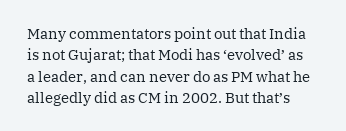Many commentators point out that India is not Gujarat; that Modi has ‘evolved’ as a leader, and can never do as PM what he allegedly did as CM in 2002. But that’s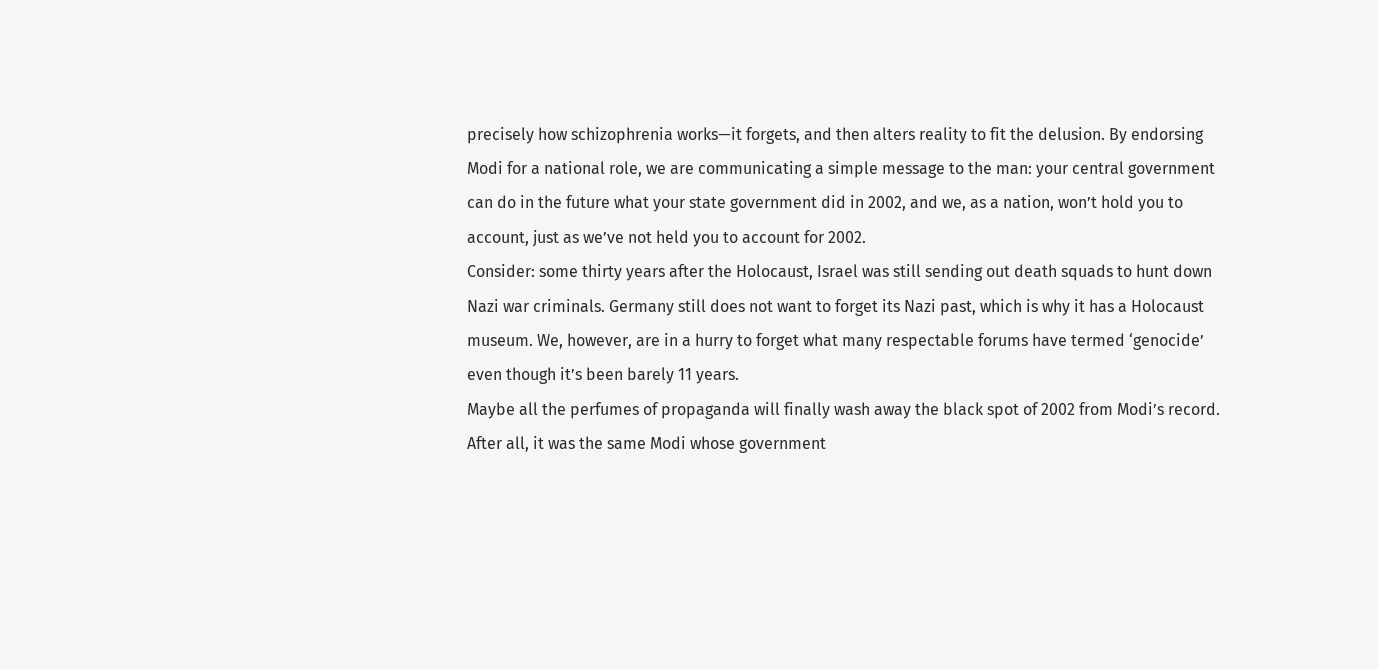precisely how schizophrenia works—it forgets, and then alters reality to fit the delusion. By endorsing Modi for a national role, we are communicating a simple message to the man: your central government can do in the future what your state government did in 2002, and we, as a nation, won’t hold you to account, just as we’ve not held you to account for 2002.
Consider: some thirty years after the Holocaust, Israel was still sending out death squads to hunt down Nazi war criminals. Germany still does not want to forget its Nazi past, which is why it has a Holocaust museum. We, however, are in a hurry to forget what many respectable forums have termed ‘genocide’ even though it’s been barely 11 years.
Maybe all the perfumes of propaganda will finally wash away the black spot of 2002 from Modi’s record. After all, it was the same Modi whose government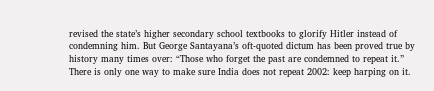revised the state’s higher secondary school textbooks to glorify Hitler instead of condemning him. But George Santayana’s oft-quoted dictum has been proved true by history many times over: “Those who forget the past are condemned to repeat it.” There is only one way to make sure India does not repeat 2002: keep harping on it.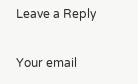Leave a Reply

Your email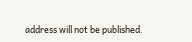address will not be published.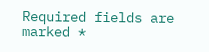Required fields are marked *